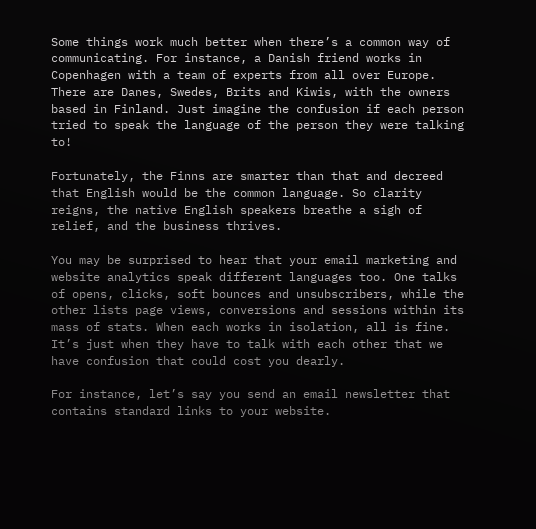Some things work much better when there’s a common way of communicating. For instance, a Danish friend works in Copenhagen with a team of experts from all over Europe. There are Danes, Swedes, Brits and Kiwis, with the owners based in Finland. Just imagine the confusion if each person tried to speak the language of the person they were talking to!

Fortunately, the Finns are smarter than that and decreed that English would be the common language. So clarity reigns, the native English speakers breathe a sigh of relief, and the business thrives.

You may be surprised to hear that your email marketing and website analytics speak different languages too. One talks of opens, clicks, soft bounces and unsubscribers, while the other lists page views, conversions and sessions within its mass of stats. When each works in isolation, all is fine. It’s just when they have to talk with each other that we have confusion that could cost you dearly.

For instance, let’s say you send an email newsletter that contains standard links to your website.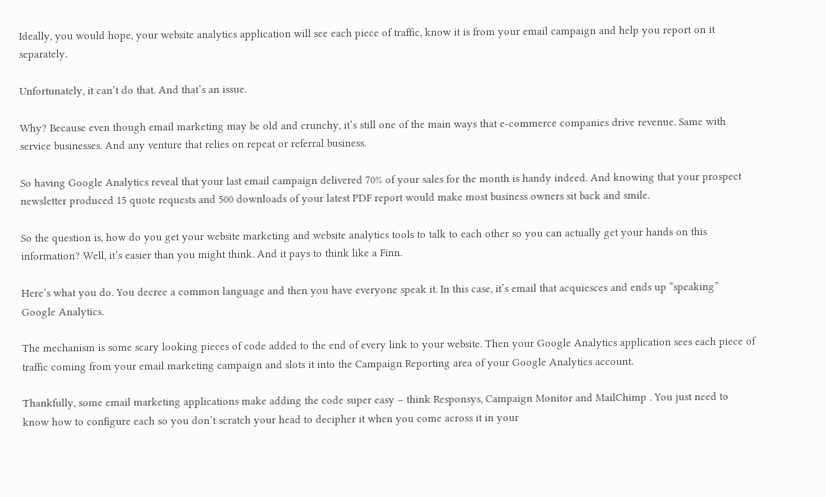Ideally, you would hope, your website analytics application will see each piece of traffic, know it is from your email campaign and help you report on it separately.

Unfortunately, it can’t do that. And that’s an issue.

Why? Because even though email marketing may be old and crunchy, it’s still one of the main ways that e-commerce companies drive revenue. Same with service businesses. And any venture that relies on repeat or referral business.

So having Google Analytics reveal that your last email campaign delivered 70% of your sales for the month is handy indeed. And knowing that your prospect newsletter produced 15 quote requests and 500 downloads of your latest PDF report would make most business owners sit back and smile.

So the question is, how do you get your website marketing and website analytics tools to talk to each other so you can actually get your hands on this information? Well, it’s easier than you might think. And it pays to think like a Finn.

Here’s what you do. You decree a common language and then you have everyone speak it. In this case, it’s email that acquiesces and ends up “speaking” Google Analytics.

The mechanism is some scary looking pieces of code added to the end of every link to your website. Then your Google Analytics application sees each piece of traffic coming from your email marketing campaign and slots it into the Campaign Reporting area of your Google Analytics account.

Thankfully, some email marketing applications make adding the code super easy – think Responsys, Campaign Monitor and MailChimp . You just need to know how to configure each so you don’t scratch your head to decipher it when you come across it in your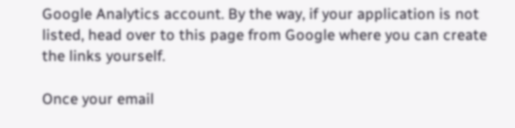Google Analytics account. By the way, if your application is not listed, head over to this page from Google where you can create the links yourself.

Once your email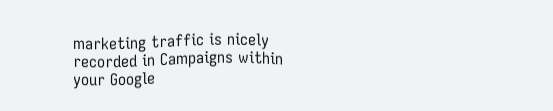marketing traffic is nicely recorded in Campaigns within your Google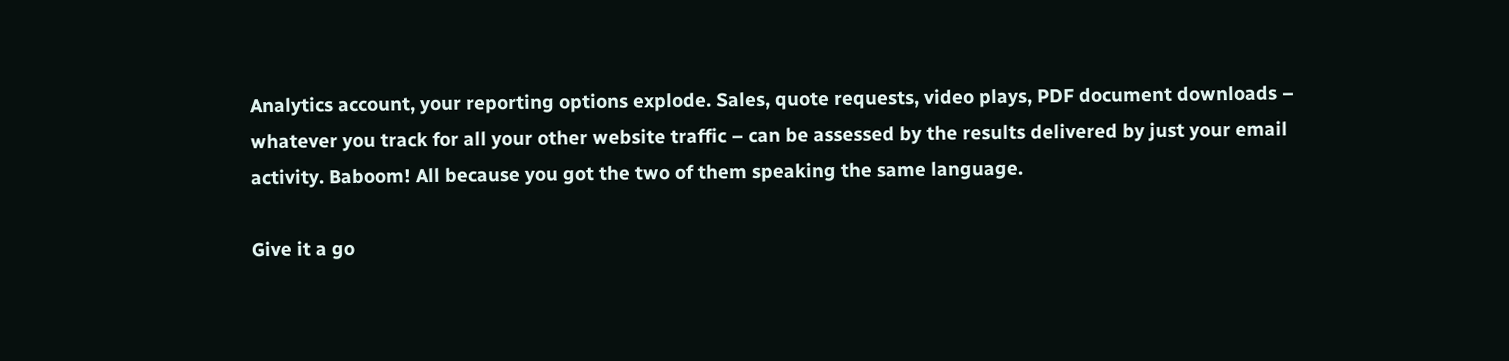Analytics account, your reporting options explode. Sales, quote requests, video plays, PDF document downloads – whatever you track for all your other website traffic – can be assessed by the results delivered by just your email activity. Baboom! All because you got the two of them speaking the same language.

Give it a go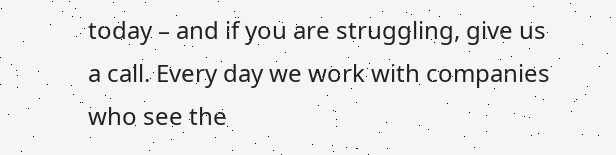today – and if you are struggling, give us a call. Every day we work with companies who see the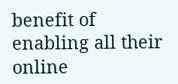benefit of enabling all their online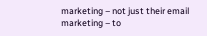marketing – not just their email marketing – to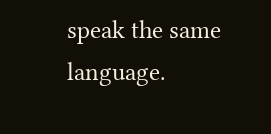speak the same language.